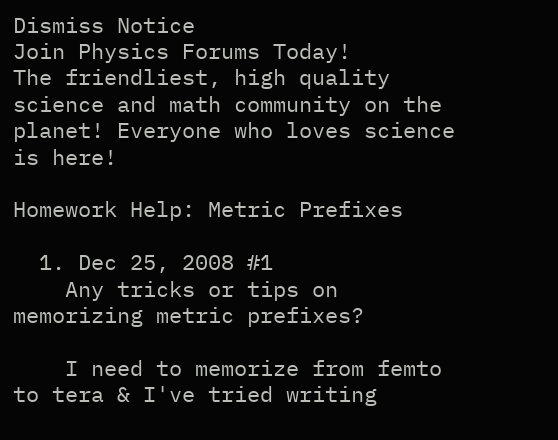Dismiss Notice
Join Physics Forums Today!
The friendliest, high quality science and math community on the planet! Everyone who loves science is here!

Homework Help: Metric Prefixes

  1. Dec 25, 2008 #1
    Any tricks or tips on memorizing metric prefixes?

    I need to memorize from femto to tera & I've tried writing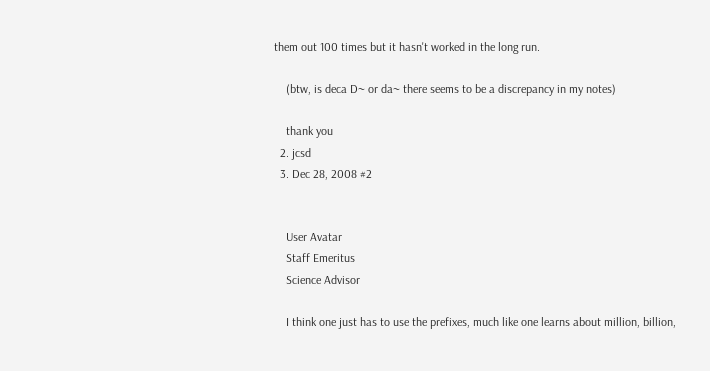them out 100 times but it hasn't worked in the long run.

    (btw, is deca D~ or da~ there seems to be a discrepancy in my notes)

    thank you
  2. jcsd
  3. Dec 28, 2008 #2


    User Avatar
    Staff Emeritus
    Science Advisor

    I think one just has to use the prefixes, much like one learns about million, billion,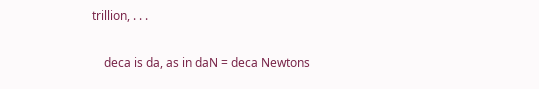trillion, . . .

    deca is da, as in daN = deca Newtons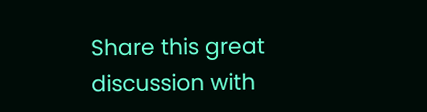Share this great discussion with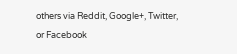others via Reddit, Google+, Twitter, or Facebook